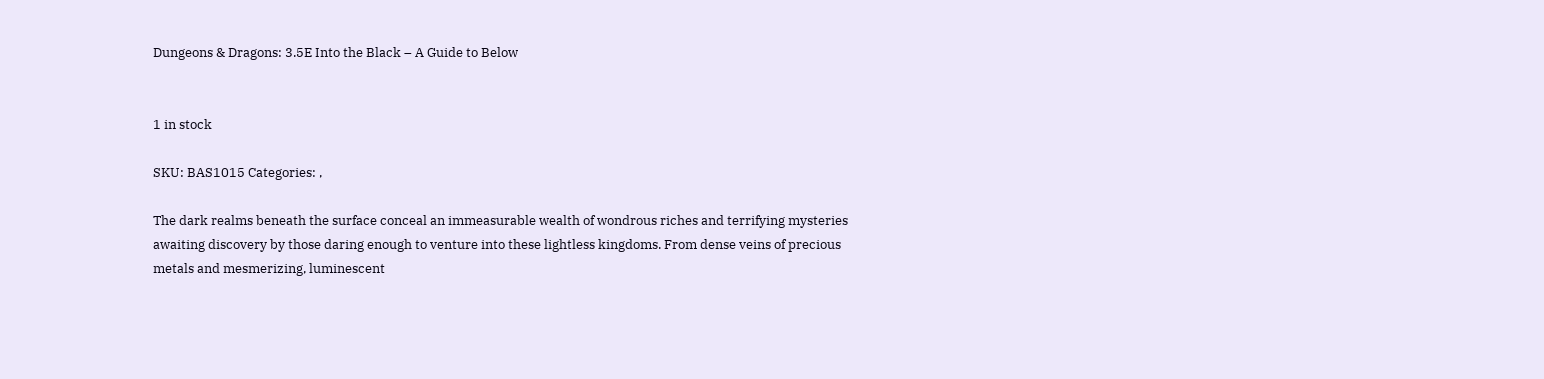Dungeons & Dragons: 3.5E Into the Black – A Guide to Below


1 in stock

SKU: BAS1015 Categories: ,

The dark realms beneath the surface conceal an immeasurable wealth of wondrous riches and terrifying mysteries awaiting discovery by those daring enough to venture into these lightless kingdoms. From dense veins of precious metals and mesmerizing, luminescent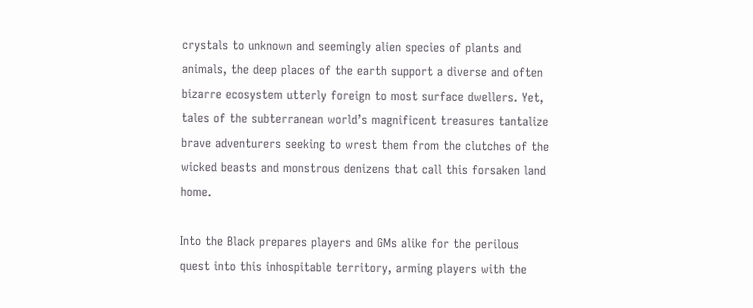crystals to unknown and seemingly alien species of plants and animals, the deep places of the earth support a diverse and often bizarre ecosystem utterly foreign to most surface dwellers. Yet, tales of the subterranean world’s magnificent treasures tantalize brave adventurers seeking to wrest them from the clutches of the wicked beasts and monstrous denizens that call this forsaken land home.

Into the Black prepares players and GMs alike for the perilous quest into this inhospitable territory, arming players with the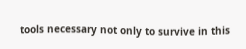tools necessary not only to survive in this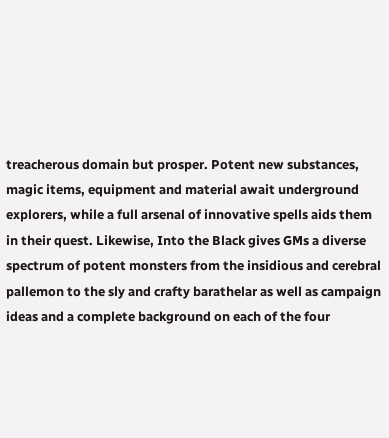treacherous domain but prosper. Potent new substances, magic items, equipment and material await underground explorers, while a full arsenal of innovative spells aids them in their quest. Likewise, Into the Black gives GMs a diverse spectrum of potent monsters from the insidious and cerebral pallemon to the sly and crafty barathelar as well as campaign ideas and a complete background on each of the four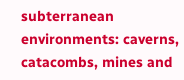subterranean environments: caverns, catacombs, mines and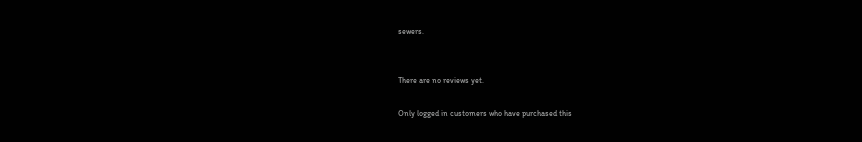sewers.


There are no reviews yet.

Only logged in customers who have purchased this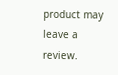product may leave a review.